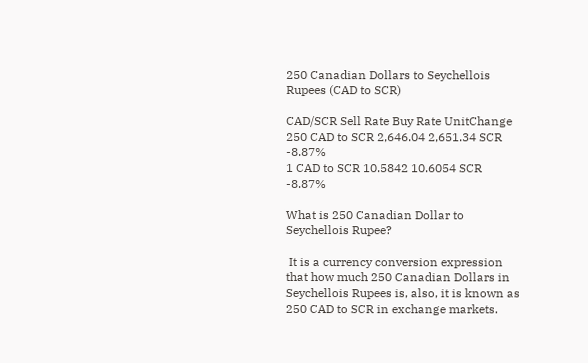250 Canadian Dollars to Seychellois Rupees (CAD to SCR)

CAD/SCR Sell Rate Buy Rate UnitChange
250 CAD to SCR 2,646.04 2,651.34 SCR -8.87%
1 CAD to SCR 10.5842 10.6054 SCR -8.87%

What is 250 Canadian Dollar to Seychellois Rupee?

 It is a currency conversion expression that how much 250 Canadian Dollars in Seychellois Rupees is, also, it is known as 250 CAD to SCR in exchange markets.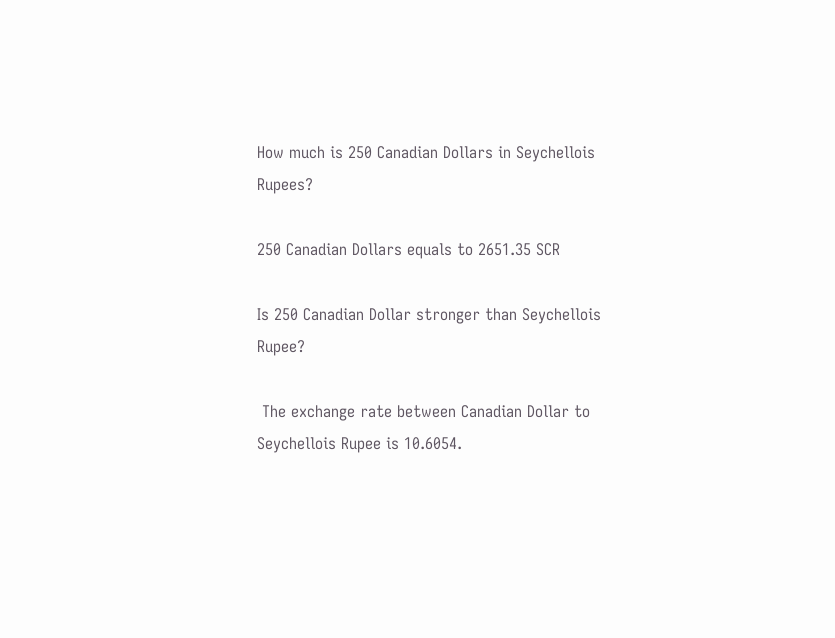How much is 250 Canadian Dollars in Seychellois Rupees?

250 Canadian Dollars equals to 2651.35 SCR

Is 250 Canadian Dollar stronger than Seychellois Rupee?

 The exchange rate between Canadian Dollar to Seychellois Rupee is 10.6054.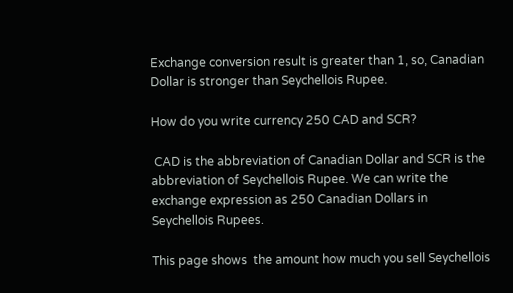Exchange conversion result is greater than 1, so, Canadian Dollar is stronger than Seychellois Rupee.

How do you write currency 250 CAD and SCR?

 CAD is the abbreviation of Canadian Dollar and SCR is the abbreviation of Seychellois Rupee. We can write the exchange expression as 250 Canadian Dollars in Seychellois Rupees.

This page shows  the amount how much you sell Seychellois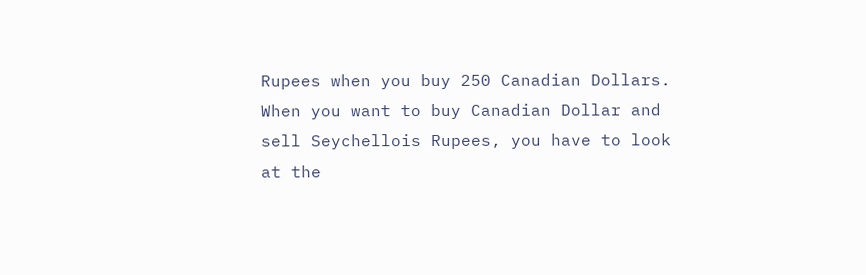Rupees when you buy 250 Canadian Dollars. When you want to buy Canadian Dollar and sell Seychellois Rupees, you have to look at the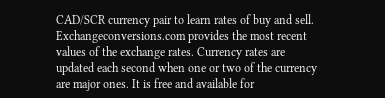CAD/SCR currency pair to learn rates of buy and sell. Exchangeconversions.com provides the most recent values of the exchange rates. Currency rates are updated each second when one or two of the currency are major ones. It is free and available for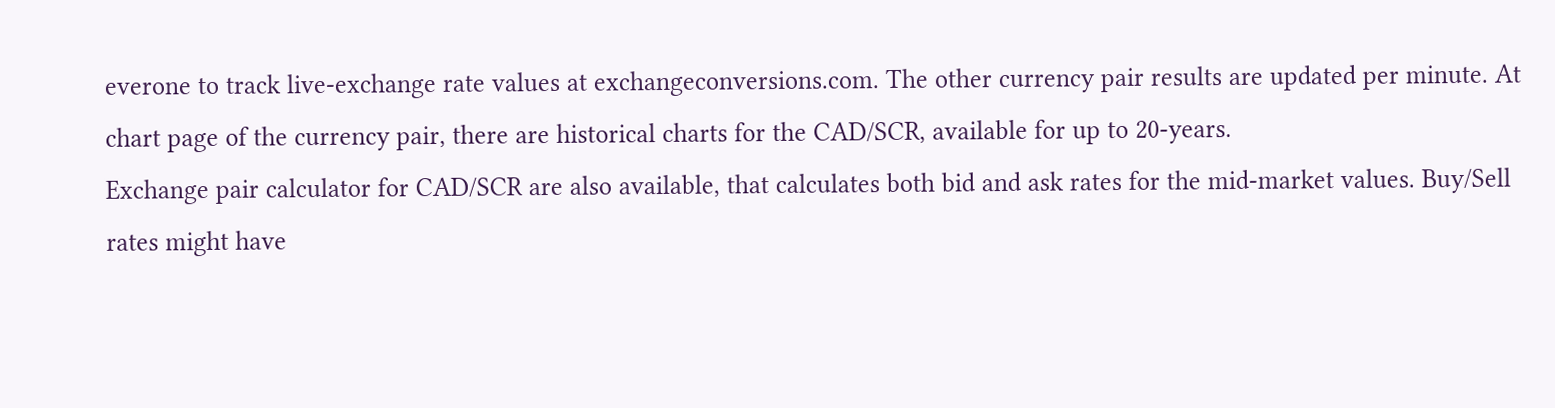everone to track live-exchange rate values at exchangeconversions.com. The other currency pair results are updated per minute. At chart page of the currency pair, there are historical charts for the CAD/SCR, available for up to 20-years.
Exchange pair calculator for CAD/SCR are also available, that calculates both bid and ask rates for the mid-market values. Buy/Sell rates might have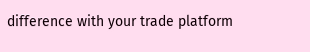difference with your trade platform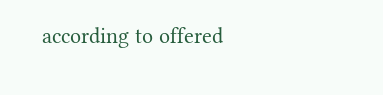according to offered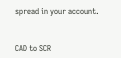spread in your account.


CAD to SCR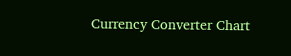Currency Converter Chart